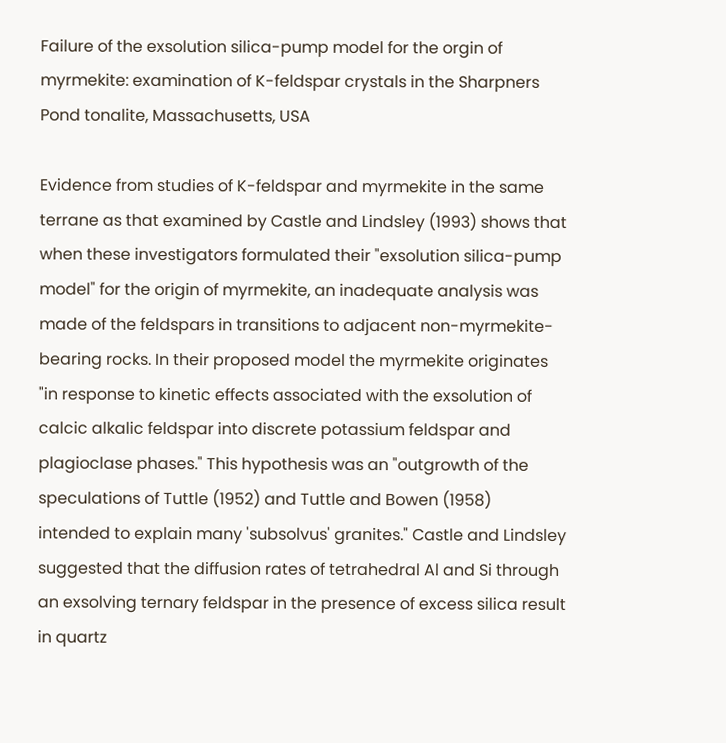Failure of the exsolution silica-pump model for the orgin of myrmekite: examination of K-feldspar crystals in the Sharpners Pond tonalite, Massachusetts, USA

Evidence from studies of K-feldspar and myrmekite in the same terrane as that examined by Castle and Lindsley (1993) shows that when these investigators formulated their "exsolution silica-pump model" for the origin of myrmekite, an inadequate analysis was made of the feldspars in transitions to adjacent non-myrmekite-bearing rocks. In their proposed model the myrmekite originates "in response to kinetic effects associated with the exsolution of calcic alkalic feldspar into discrete potassium feldspar and plagioclase phases." This hypothesis was an "outgrowth of the speculations of Tuttle (1952) and Tuttle and Bowen (1958) intended to explain many 'subsolvus' granites." Castle and Lindsley suggested that the diffusion rates of tetrahedral Al and Si through an exsolving ternary feldspar in the presence of excess silica result in quartz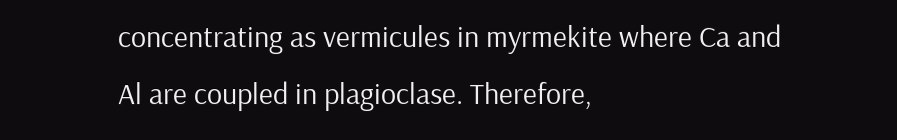concentrating as vermicules in myrmekite where Ca and Al are coupled in plagioclase. Therefore,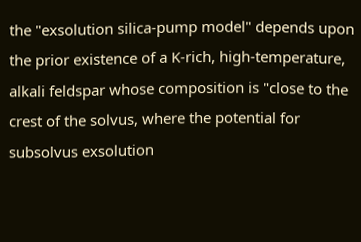the "exsolution silica-pump model" depends upon the prior existence of a K-rich, high-temperature, alkali feldspar whose composition is "close to the crest of the solvus, where the potential for subsolvus exsolution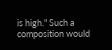is high." Such a composition would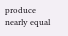produce nearly equal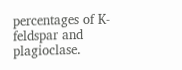percentages of K-feldspar and plagioclase.